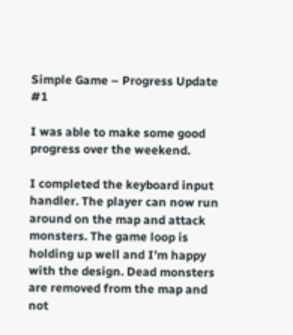Simple Game – Progress Update #1

I was able to make some good progress over the weekend.

I completed the keyboard input handler. The player can now run around on the map and attack monsters. The game loop is holding up well and I’m happy with the design. Dead monsters are removed from the map and not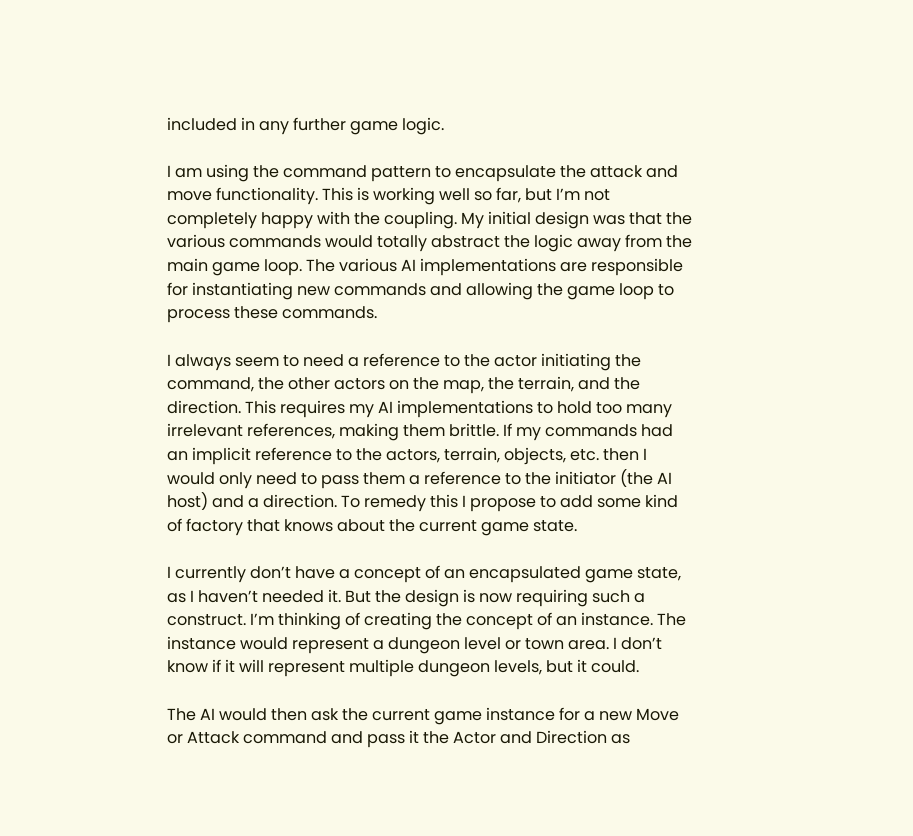included in any further game logic.

I am using the command pattern to encapsulate the attack and move functionality. This is working well so far, but I’m not completely happy with the coupling. My initial design was that the various commands would totally abstract the logic away from the main game loop. The various AI implementations are responsible for instantiating new commands and allowing the game loop to process these commands.

I always seem to need a reference to the actor initiating the command, the other actors on the map, the terrain, and the direction. This requires my AI implementations to hold too many irrelevant references, making them brittle. If my commands had an implicit reference to the actors, terrain, objects, etc. then I would only need to pass them a reference to the initiator (the AI host) and a direction. To remedy this I propose to add some kind of factory that knows about the current game state.

I currently don’t have a concept of an encapsulated game state, as I haven’t needed it. But the design is now requiring such a construct. I’m thinking of creating the concept of an instance. The instance would represent a dungeon level or town area. I don’t know if it will represent multiple dungeon levels, but it could.

The AI would then ask the current game instance for a new Move or Attack command and pass it the Actor and Direction as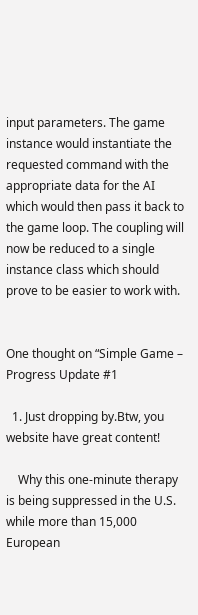input parameters. The game instance would instantiate the requested command with the appropriate data for the AI which would then pass it back to the game loop. The coupling will now be reduced to a single instance class which should prove to be easier to work with.


One thought on “Simple Game – Progress Update #1

  1. Just dropping by.Btw, you website have great content!

    Why this one-minute therapy is being suppressed in the U.S. while more than 15,000 European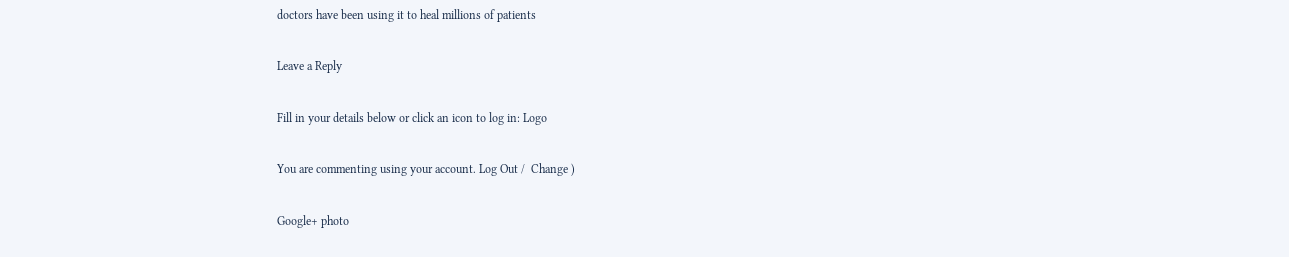doctors have been using it to heal millions of patients

Leave a Reply

Fill in your details below or click an icon to log in: Logo

You are commenting using your account. Log Out /  Change )

Google+ photo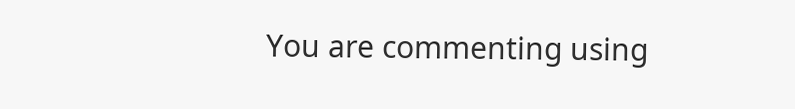You are commenting using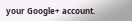your Google+ account.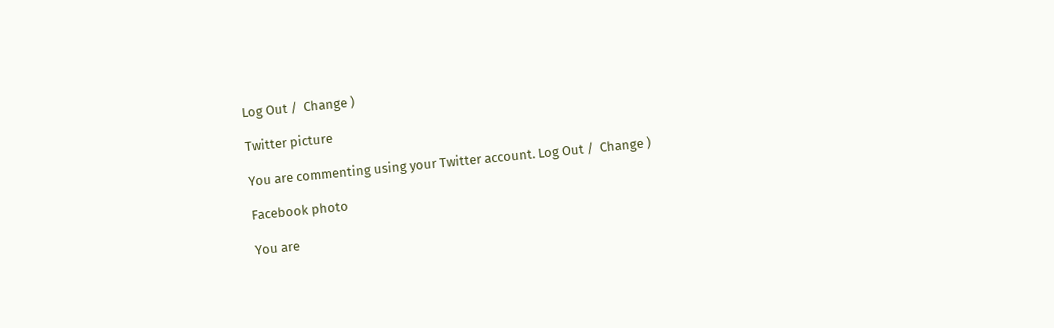Log Out /  Change )

Twitter picture

You are commenting using your Twitter account. Log Out /  Change )

Facebook photo

You are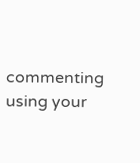commenting using your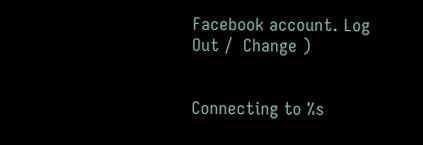Facebook account. Log Out /  Change )


Connecting to %s